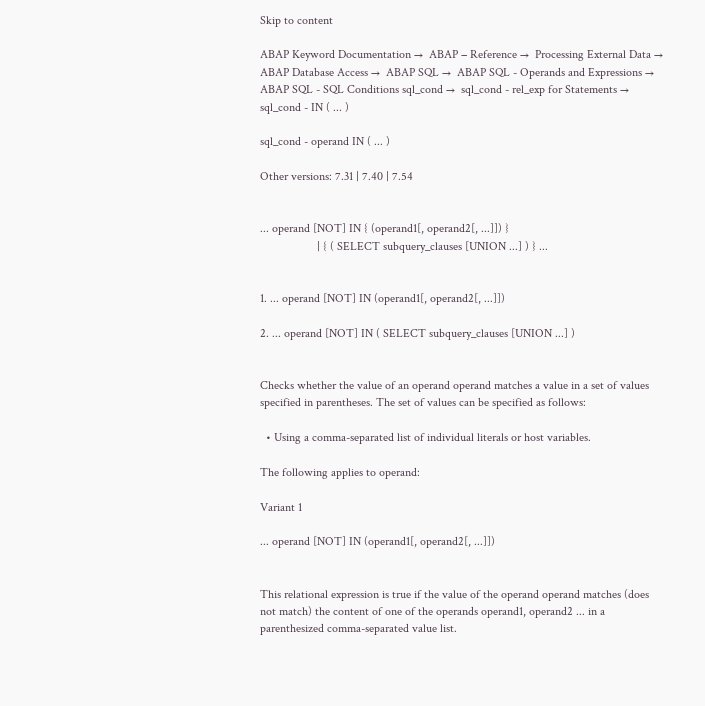Skip to content

ABAP Keyword Documentation →  ABAP − Reference →  Processing External Data →  ABAP Database Access →  ABAP SQL →  ABAP SQL - Operands and Expressions →  ABAP SQL - SQL Conditions sql_cond →  sql_cond - rel_exp for Statements →  sql_cond - IN ( ... )

sql_cond - operand IN ( ... )

Other versions: 7.31 | 7.40 | 7.54


... operand [NOT] IN { (operand1[, operand2[, ...]]) }
                   | { ( SELECT subquery_clauses [UNION ...] ) } ...


1. ... operand [NOT] IN (operand1[, operand2[, ...]])

2. ... operand [NOT] IN ( SELECT subquery_clauses [UNION ...] )


Checks whether the value of an operand operand matches a value in a set of values specified in parentheses. The set of values can be specified as follows:

  • Using a comma-separated list of individual literals or host variables.

The following applies to operand:

Variant 1

... operand [NOT] IN (operand1[, operand2[, ...]])


This relational expression is true if the value of the operand operand matches (does not match) the content of one of the operands operand1, operand2 ... in a parenthesized comma-separated value list.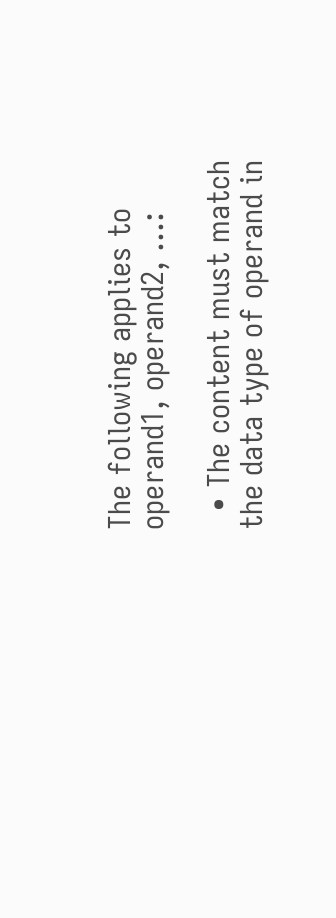The following applies to operand1, operand2, ...:

  • The content must match the data type of operand in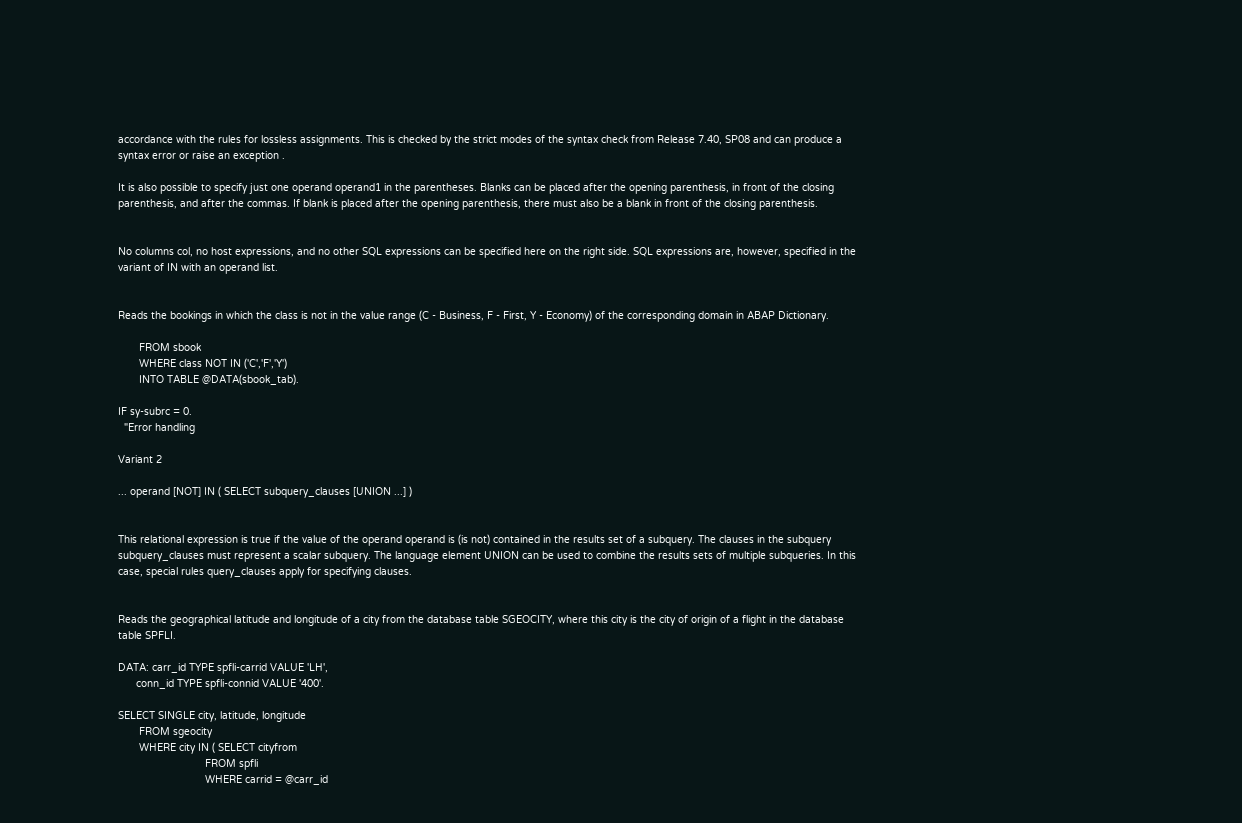accordance with the rules for lossless assignments. This is checked by the strict modes of the syntax check from Release 7.40, SP08 and can produce a syntax error or raise an exception .

It is also possible to specify just one operand operand1 in the parentheses. Blanks can be placed after the opening parenthesis, in front of the closing parenthesis, and after the commas. If blank is placed after the opening parenthesis, there must also be a blank in front of the closing parenthesis.


No columns col, no host expressions, and no other SQL expressions can be specified here on the right side. SQL expressions are, however, specified in the variant of IN with an operand list.


Reads the bookings in which the class is not in the value range (C - Business, F - First, Y - Economy) of the corresponding domain in ABAP Dictionary.

       FROM sbook
       WHERE class NOT IN ('C','F','Y')
       INTO TABLE @DATA(sbook_tab).

IF sy-subrc = 0.
  "Error handling

Variant 2

... operand [NOT] IN ( SELECT subquery_clauses [UNION ...] )


This relational expression is true if the value of the operand operand is (is not) contained in the results set of a subquery. The clauses in the subquery subquery_clauses must represent a scalar subquery. The language element UNION can be used to combine the results sets of multiple subqueries. In this case, special rules query_clauses apply for specifying clauses.


Reads the geographical latitude and longitude of a city from the database table SGEOCITY, where this city is the city of origin of a flight in the database table SPFLI.

DATA: carr_id TYPE spfli-carrid VALUE 'LH',
      conn_id TYPE spfli-connid VALUE '400'.

SELECT SINGLE city, latitude, longitude
       FROM sgeocity
       WHERE city IN ( SELECT cityfrom
                             FROM spfli
                             WHERE carrid = @carr_id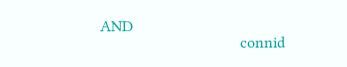AND
                                   connid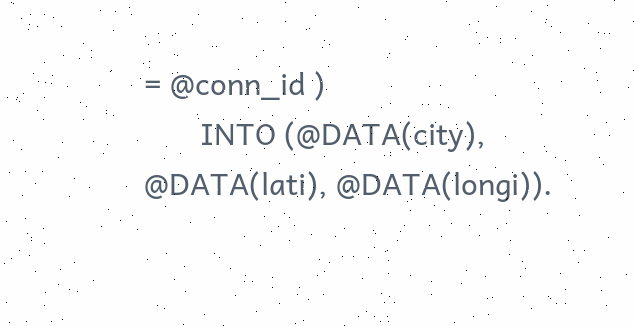= @conn_id )
       INTO (@DATA(city), @DATA(lati), @DATA(longi)).